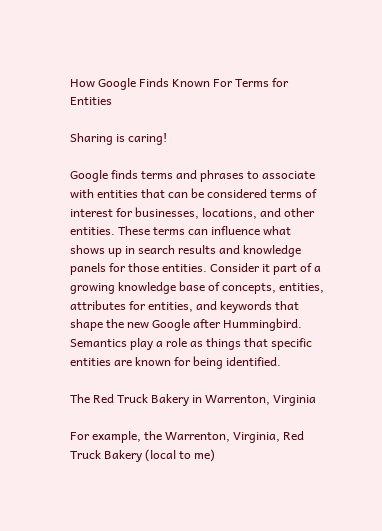How Google Finds Known For Terms for Entities

Sharing is caring!

Google finds terms and phrases to associate with entities that can be considered terms of interest for businesses, locations, and other entities. These terms can influence what shows up in search results and knowledge panels for those entities. Consider it part of a growing knowledge base of concepts, entities, attributes for entities, and keywords that shape the new Google after Hummingbird. Semantics play a role as things that specific entities are known for being identified.

The Red Truck Bakery in Warrenton, Virginia

For example, the Warrenton, Virginia, Red Truck Bakery (local to me)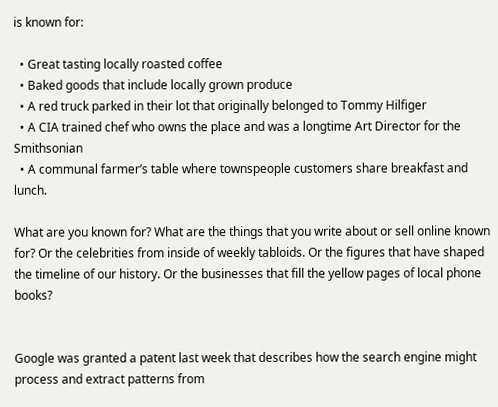is known for:

  • Great tasting locally roasted coffee
  • Baked goods that include locally grown produce
  • A red truck parked in their lot that originally belonged to Tommy Hilfiger
  • A CIA trained chef who owns the place and was a longtime Art Director for the Smithsonian
  • A communal farmer’s table where townspeople customers share breakfast and lunch.

What are you known for? What are the things that you write about or sell online known for? Or the celebrities from inside of weekly tabloids. Or the figures that have shaped the timeline of our history. Or the businesses that fill the yellow pages of local phone books?


Google was granted a patent last week that describes how the search engine might process and extract patterns from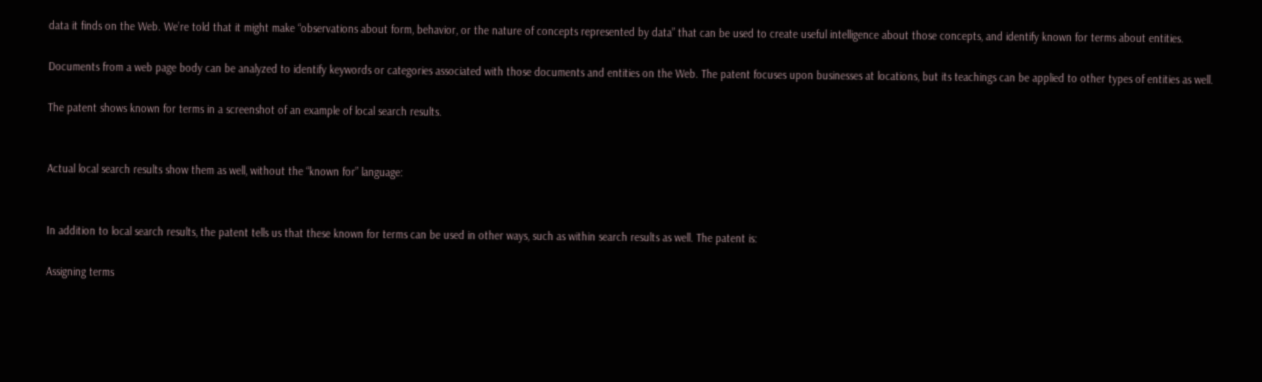data it finds on the Web. We’re told that it might make “observations about form, behavior, or the nature of concepts represented by data” that can be used to create useful intelligence about those concepts, and identify known for terms about entities.

Documents from a web page body can be analyzed to identify keywords or categories associated with those documents and entities on the Web. The patent focuses upon businesses at locations, but its teachings can be applied to other types of entities as well.

The patent shows known for terms in a screenshot of an example of local search results.


Actual local search results show them as well, without the “known for” language:


In addition to local search results, the patent tells us that these known for terms can be used in other ways, such as within search results as well. The patent is:

Assigning terms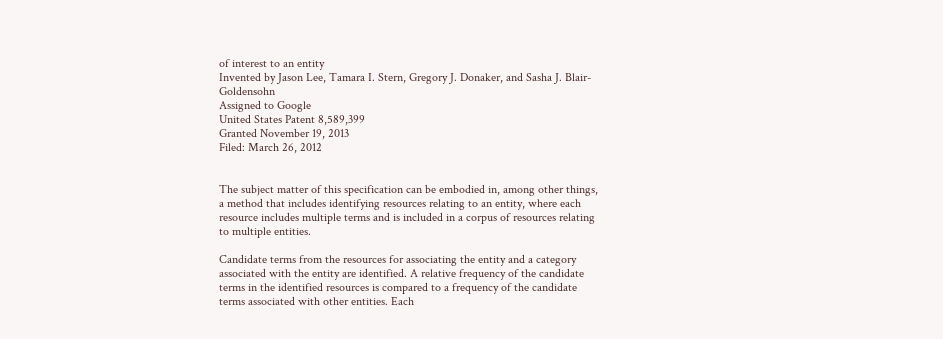of interest to an entity
Invented by Jason Lee, Tamara I. Stern, Gregory J. Donaker, and Sasha J. Blair-Goldensohn
Assigned to Google
United States Patent 8,589,399
Granted November 19, 2013
Filed: March 26, 2012


The subject matter of this specification can be embodied in, among other things, a method that includes identifying resources relating to an entity, where each resource includes multiple terms and is included in a corpus of resources relating to multiple entities.

Candidate terms from the resources for associating the entity and a category associated with the entity are identified. A relative frequency of the candidate terms in the identified resources is compared to a frequency of the candidate terms associated with other entities. Each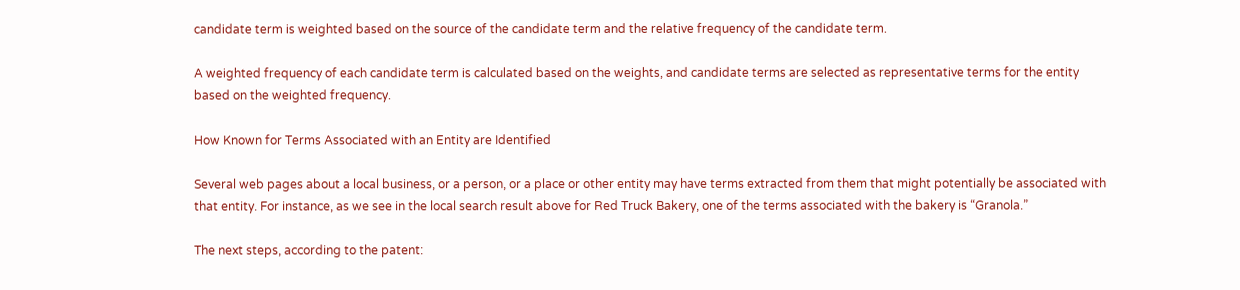candidate term is weighted based on the source of the candidate term and the relative frequency of the candidate term.

A weighted frequency of each candidate term is calculated based on the weights, and candidate terms are selected as representative terms for the entity based on the weighted frequency.

How Known for Terms Associated with an Entity are Identified

Several web pages about a local business, or a person, or a place or other entity may have terms extracted from them that might potentially be associated with that entity. For instance, as we see in the local search result above for Red Truck Bakery, one of the terms associated with the bakery is “Granola.”

The next steps, according to the patent: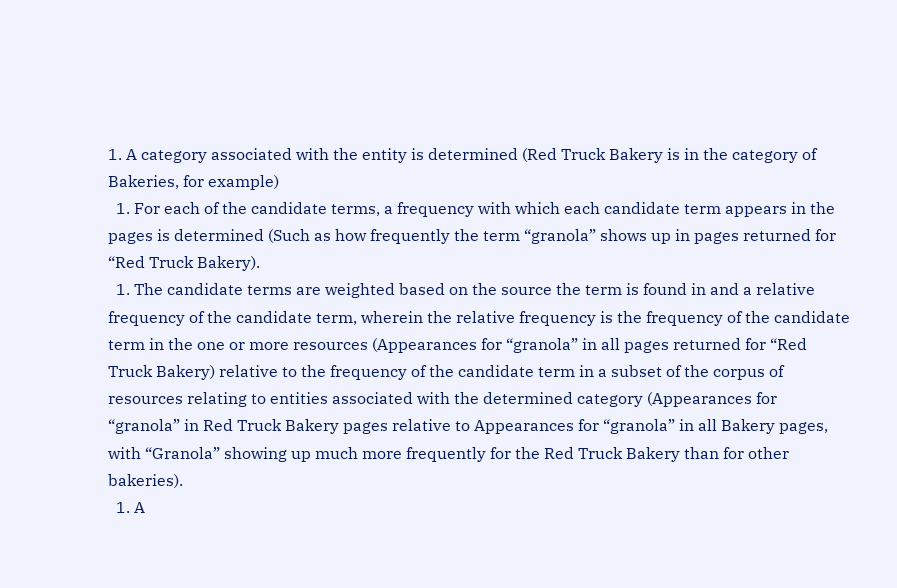1. A category associated with the entity is determined (Red Truck Bakery is in the category of Bakeries, for example)
  1. For each of the candidate terms, a frequency with which each candidate term appears in the pages is determined (Such as how frequently the term “granola” shows up in pages returned for “Red Truck Bakery).
  1. The candidate terms are weighted based on the source the term is found in and a relative frequency of the candidate term, wherein the relative frequency is the frequency of the candidate term in the one or more resources (Appearances for “granola” in all pages returned for “Red Truck Bakery) relative to the frequency of the candidate term in a subset of the corpus of resources relating to entities associated with the determined category (Appearances for “granola” in Red Truck Bakery pages relative to Appearances for “granola” in all Bakery pages, with “Granola” showing up much more frequently for the Red Truck Bakery than for other bakeries).
  1. A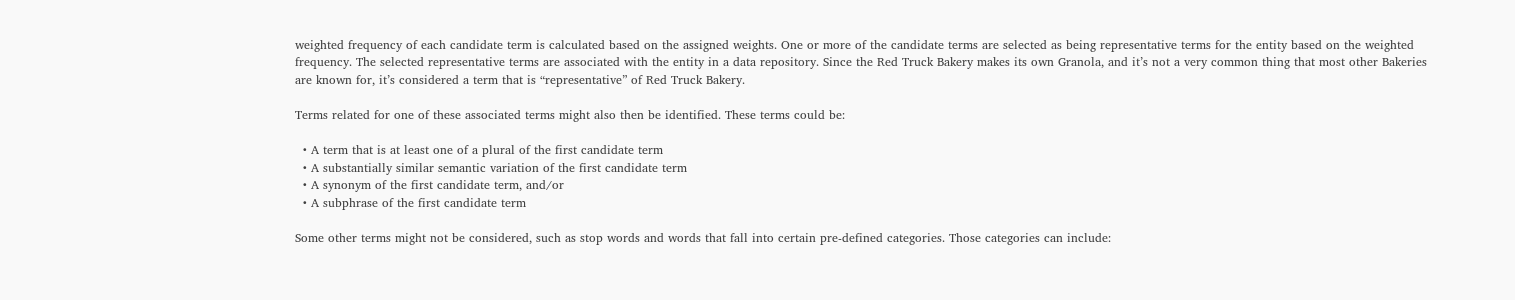weighted frequency of each candidate term is calculated based on the assigned weights. One or more of the candidate terms are selected as being representative terms for the entity based on the weighted frequency. The selected representative terms are associated with the entity in a data repository. Since the Red Truck Bakery makes its own Granola, and it’s not a very common thing that most other Bakeries are known for, it’s considered a term that is “representative” of Red Truck Bakery.

Terms related for one of these associated terms might also then be identified. These terms could be:

  • A term that is at least one of a plural of the first candidate term
  • A substantially similar semantic variation of the first candidate term
  • A synonym of the first candidate term, and/or
  • A subphrase of the first candidate term

Some other terms might not be considered, such as stop words and words that fall into certain pre-defined categories. Those categories can include: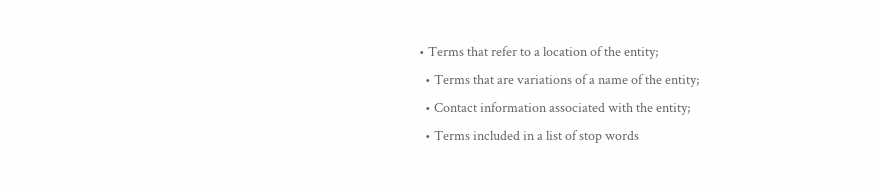• Terms that refer to a location of the entity;
  • Terms that are variations of a name of the entity;
  • Contact information associated with the entity;
  • Terms included in a list of stop words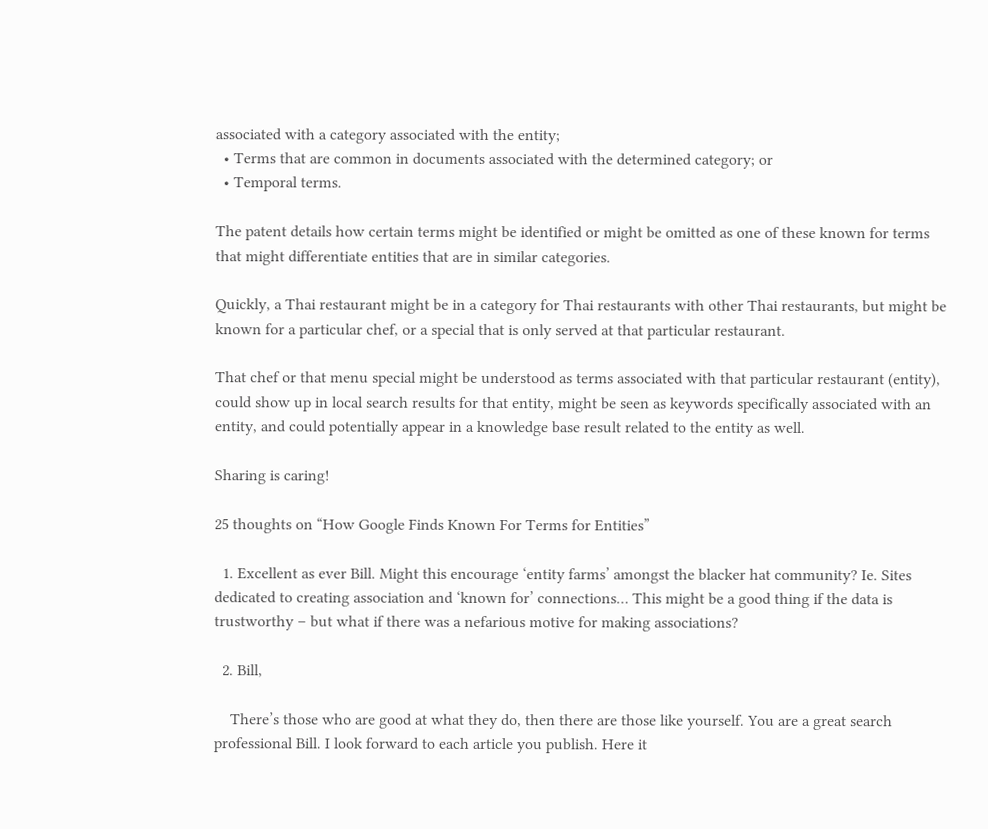associated with a category associated with the entity;
  • Terms that are common in documents associated with the determined category; or
  • Temporal terms.

The patent details how certain terms might be identified or might be omitted as one of these known for terms that might differentiate entities that are in similar categories.

Quickly, a Thai restaurant might be in a category for Thai restaurants with other Thai restaurants, but might be known for a particular chef, or a special that is only served at that particular restaurant.

That chef or that menu special might be understood as terms associated with that particular restaurant (entity), could show up in local search results for that entity, might be seen as keywords specifically associated with an entity, and could potentially appear in a knowledge base result related to the entity as well.

Sharing is caring!

25 thoughts on “How Google Finds Known For Terms for Entities”

  1. Excellent as ever Bill. Might this encourage ‘entity farms’ amongst the blacker hat community? Ie. Sites dedicated to creating association and ‘known for’ connections… This might be a good thing if the data is trustworthy – but what if there was a nefarious motive for making associations?

  2. Bill,

    There’s those who are good at what they do, then there are those like yourself. You are a great search professional Bill. I look forward to each article you publish. Here it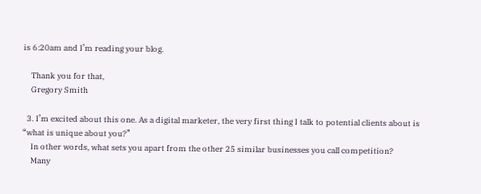is 6:20am and I’m reading your blog.

    Thank you for that,
    Gregory Smith

  3. I’m excited about this one. As a digital marketer, the very first thing I talk to potential clients about is “what is unique about you?”
    In other words, what sets you apart from the other 25 similar businesses you call competition?
    Many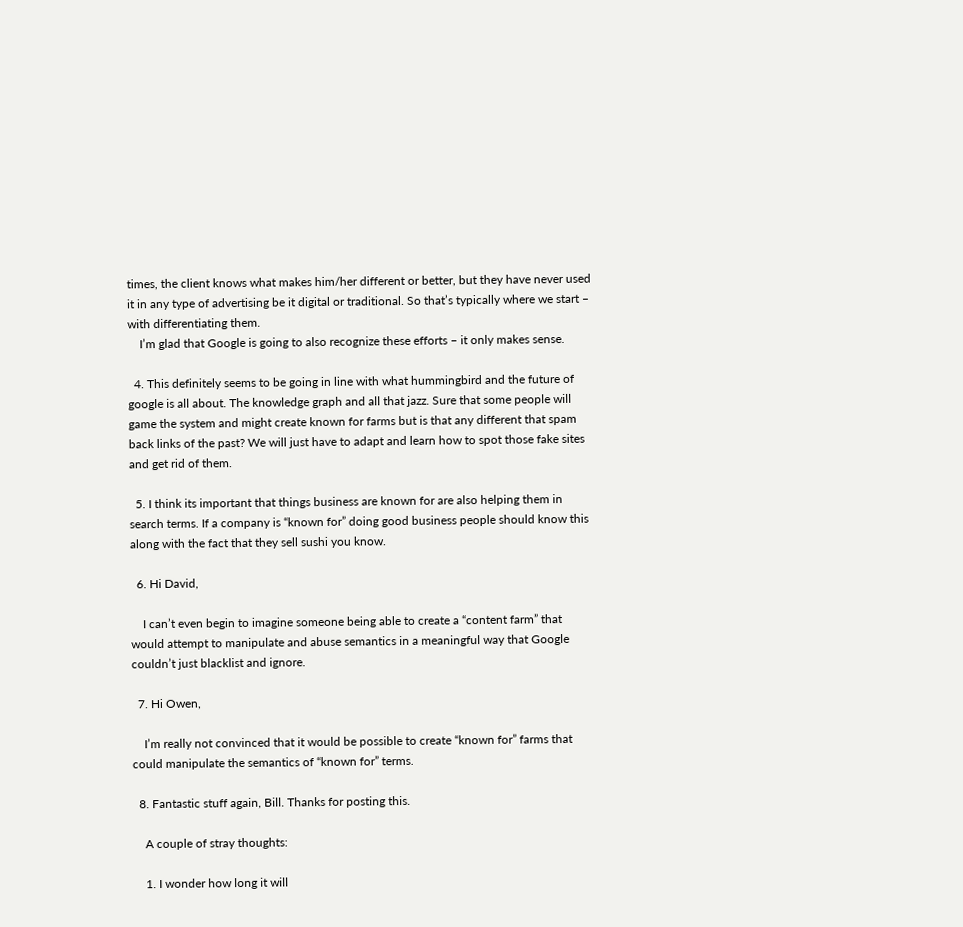times, the client knows what makes him/her different or better, but they have never used it in any type of advertising be it digital or traditional. So that’s typically where we start – with differentiating them.
    I’m glad that Google is going to also recognize these efforts – it only makes sense.

  4. This definitely seems to be going in line with what hummingbird and the future of google is all about. The knowledge graph and all that jazz. Sure that some people will game the system and might create known for farms but is that any different that spam back links of the past? We will just have to adapt and learn how to spot those fake sites and get rid of them.

  5. I think its important that things business are known for are also helping them in search terms. If a company is “known for” doing good business people should know this along with the fact that they sell sushi you know.

  6. Hi David,

    I can’t even begin to imagine someone being able to create a “content farm” that would attempt to manipulate and abuse semantics in a meaningful way that Google couldn’t just blacklist and ignore.

  7. Hi Owen,

    I’m really not convinced that it would be possible to create “known for” farms that could manipulate the semantics of “known for” terms.

  8. Fantastic stuff again, Bill. Thanks for posting this.

    A couple of stray thoughts:

    1. I wonder how long it will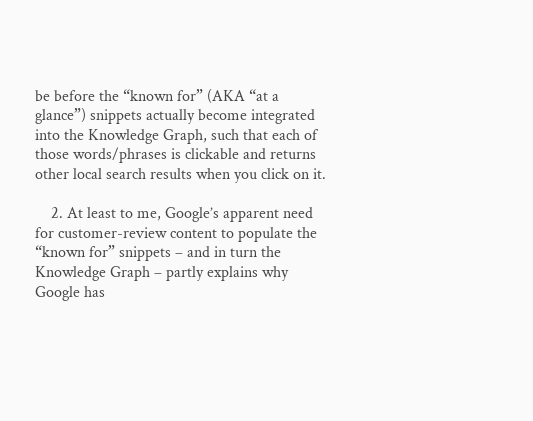be before the “known for” (AKA “at a glance”) snippets actually become integrated into the Knowledge Graph, such that each of those words/phrases is clickable and returns other local search results when you click on it.

    2. At least to me, Google’s apparent need for customer-review content to populate the “known for” snippets – and in turn the Knowledge Graph – partly explains why Google has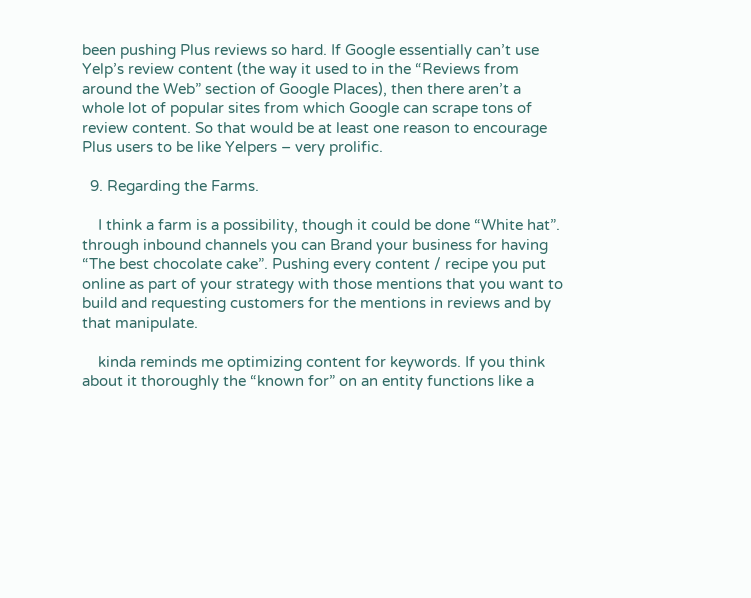been pushing Plus reviews so hard. If Google essentially can’t use Yelp’s review content (the way it used to in the “Reviews from around the Web” section of Google Places), then there aren’t a whole lot of popular sites from which Google can scrape tons of review content. So that would be at least one reason to encourage Plus users to be like Yelpers – very prolific.

  9. Regarding the Farms.

    I think a farm is a possibility, though it could be done “White hat”. through inbound channels you can Brand your business for having “The best chocolate cake”. Pushing every content / recipe you put online as part of your strategy with those mentions that you want to build and requesting customers for the mentions in reviews and by that manipulate.

    kinda reminds me optimizing content for keywords. If you think about it thoroughly the “known for” on an entity functions like a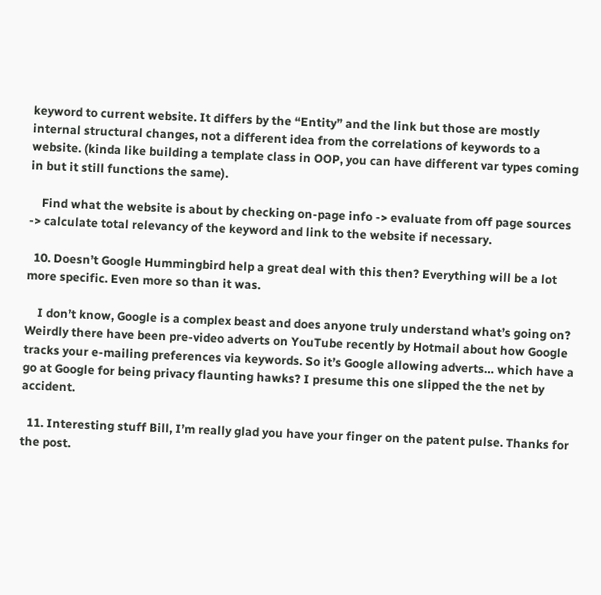keyword to current website. It differs by the “Entity” and the link but those are mostly internal structural changes, not a different idea from the correlations of keywords to a website. (kinda like building a template class in OOP, you can have different var types coming in but it still functions the same).

    Find what the website is about by checking on-page info -> evaluate from off page sources -> calculate total relevancy of the keyword and link to the website if necessary.

  10. Doesn’t Google Hummingbird help a great deal with this then? Everything will be a lot more specific. Even more so than it was.

    I don’t know, Google is a complex beast and does anyone truly understand what’s going on? Weirdly there have been pre-video adverts on YouTube recently by Hotmail about how Google tracks your e-mailing preferences via keywords. So it’s Google allowing adverts… which have a go at Google for being privacy flaunting hawks? I presume this one slipped the the net by accident.

  11. Interesting stuff Bill, I’m really glad you have your finger on the patent pulse. Thanks for the post.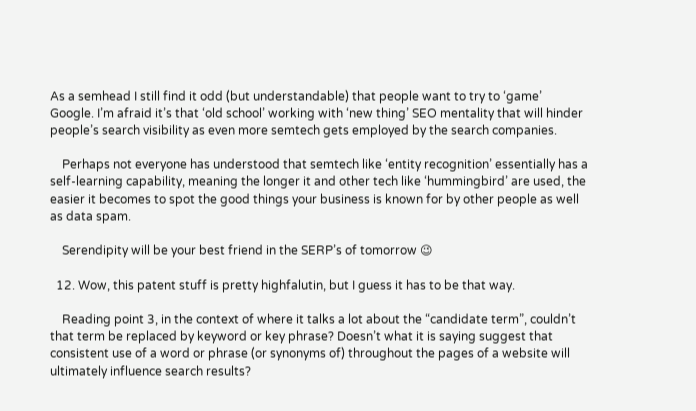As a semhead I still find it odd (but understandable) that people want to try to ‘game’ Google. I’m afraid it’s that ‘old school’ working with ‘new thing’ SEO mentality that will hinder people’s search visibility as even more semtech gets employed by the search companies.

    Perhaps not everyone has understood that semtech like ‘entity recognition’ essentially has a self-learning capability, meaning the longer it and other tech like ‘hummingbird’ are used, the easier it becomes to spot the good things your business is known for by other people as well as data spam.

    Serendipity will be your best friend in the SERP’s of tomorrow 😉

  12. Wow, this patent stuff is pretty highfalutin, but I guess it has to be that way.

    Reading point 3, in the context of where it talks a lot about the “candidate term”, couldn’t that term be replaced by keyword or key phrase? Doesn’t what it is saying suggest that consistent use of a word or phrase (or synonyms of) throughout the pages of a website will ultimately influence search results?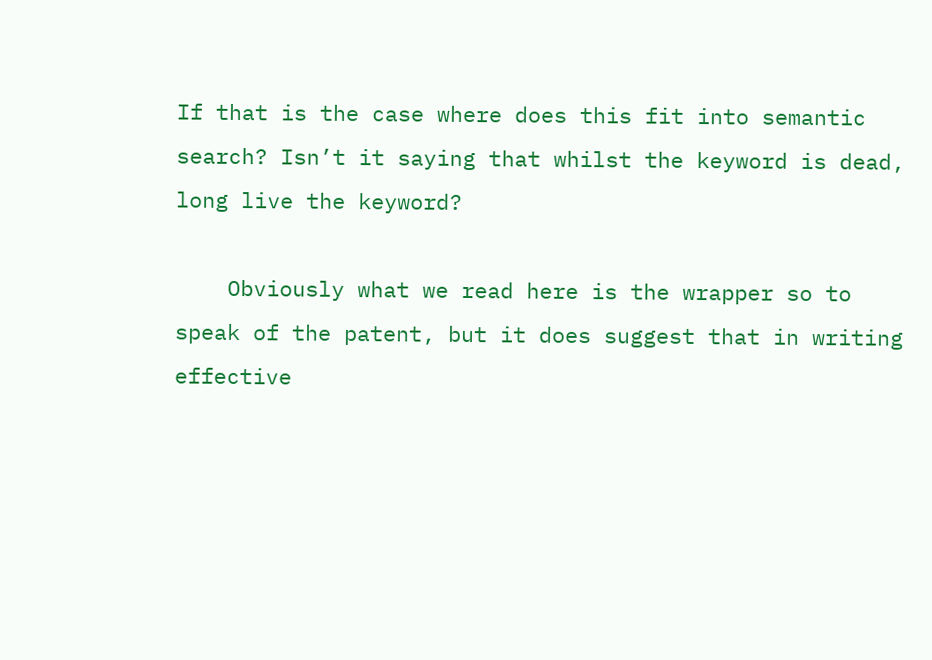If that is the case where does this fit into semantic search? Isn’t it saying that whilst the keyword is dead, long live the keyword?

    Obviously what we read here is the wrapper so to speak of the patent, but it does suggest that in writing effective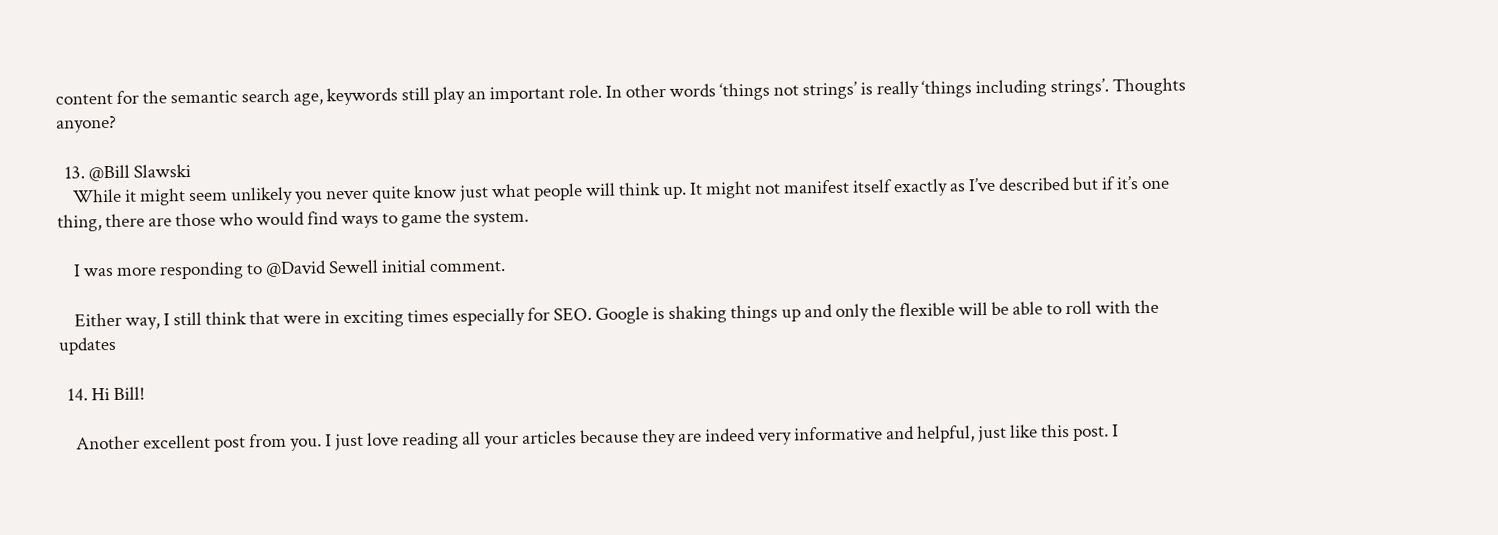content for the semantic search age, keywords still play an important role. In other words ‘things not strings’ is really ‘things including strings’. Thoughts anyone?

  13. @Bill Slawski
    While it might seem unlikely you never quite know just what people will think up. It might not manifest itself exactly as I’ve described but if it’s one thing, there are those who would find ways to game the system.

    I was more responding to @David Sewell initial comment.

    Either way, I still think that were in exciting times especially for SEO. Google is shaking things up and only the flexible will be able to roll with the updates

  14. Hi Bill!

    Another excellent post from you. I just love reading all your articles because they are indeed very informative and helpful, just like this post. I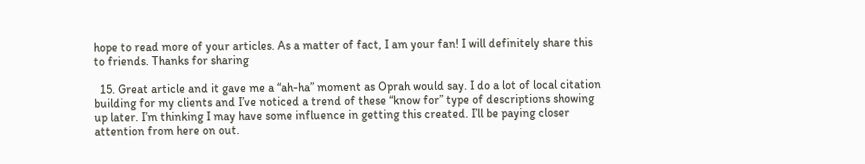hope to read more of your articles. As a matter of fact, I am your fan! I will definitely share this to friends. Thanks for sharing

  15. Great article and it gave me a “ah-ha” moment as Oprah would say. I do a lot of local citation building for my clients and I’ve noticed a trend of these “know for” type of descriptions showing up later. I’m thinking I may have some influence in getting this created. I’ll be paying closer attention from here on out.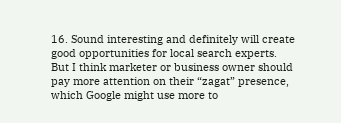16. Sound interesting and definitely will create good opportunities for local search experts. But I think marketer or business owner should pay more attention on their “zagat” presence, which Google might use more to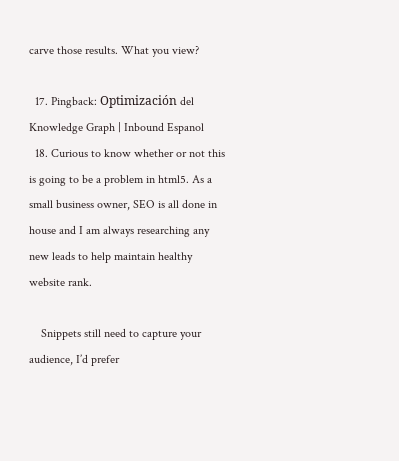carve those results. What you view?

  17. Pingback: Optimización del Knowledge Graph | Inbound Espanol
  18. Curious to know whether or not this is going to be a problem in html5. As a small business owner, SEO is all done in house and I am always researching any new leads to help maintain healthy website rank.

    Snippets still need to capture your audience, I’d prefer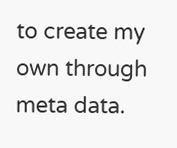to create my own through meta data.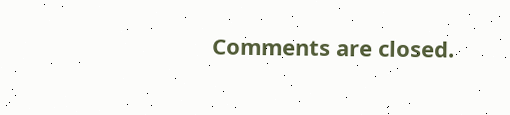Comments are closed.